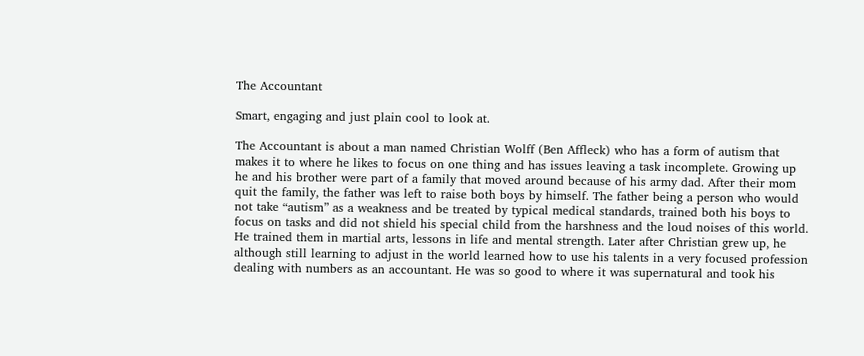The Accountant

Smart, engaging and just plain cool to look at.

The Accountant is about a man named Christian Wolff (Ben Affleck) who has a form of autism that makes it to where he likes to focus on one thing and has issues leaving a task incomplete. Growing up he and his brother were part of a family that moved around because of his army dad. After their mom quit the family, the father was left to raise both boys by himself. The father being a person who would not take “autism” as a weakness and be treated by typical medical standards, trained both his boys to focus on tasks and did not shield his special child from the harshness and the loud noises of this world. He trained them in martial arts, lessons in life and mental strength. Later after Christian grew up, he although still learning to adjust in the world learned how to use his talents in a very focused profession dealing with numbers as an accountant. He was so good to where it was supernatural and took his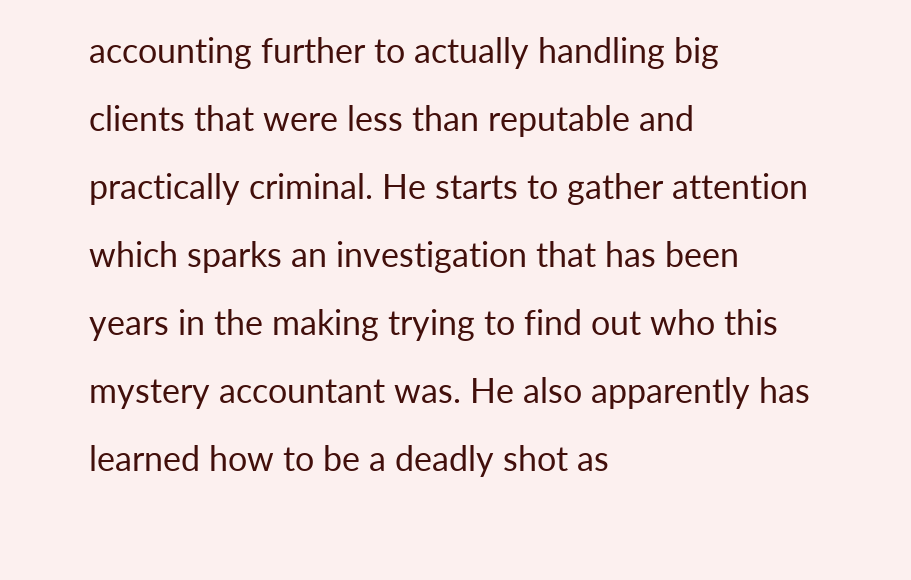accounting further to actually handling big clients that were less than reputable and practically criminal. He starts to gather attention which sparks an investigation that has been years in the making trying to find out who this mystery accountant was. He also apparently has learned how to be a deadly shot as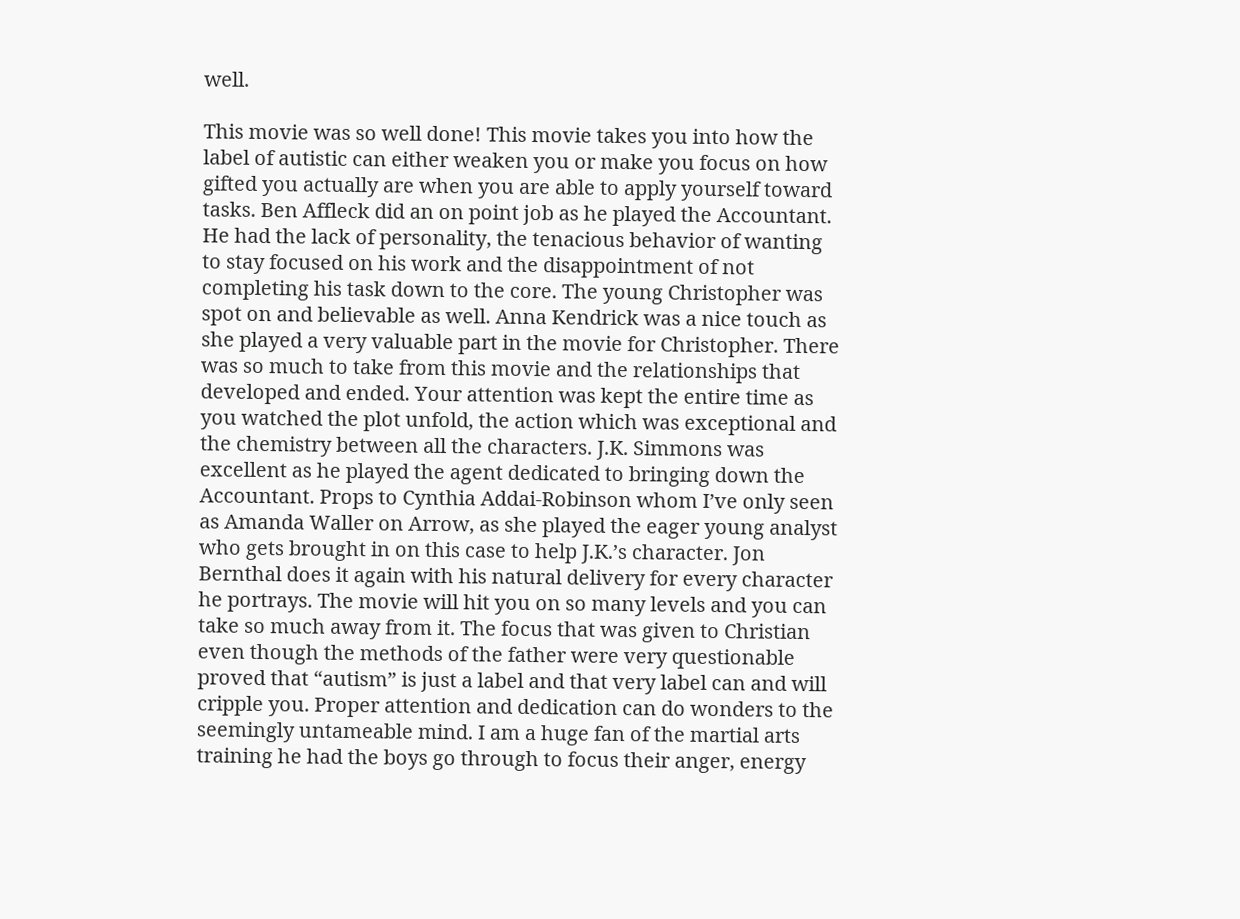well.

This movie was so well done! This movie takes you into how the label of autistic can either weaken you or make you focus on how gifted you actually are when you are able to apply yourself toward tasks. Ben Affleck did an on point job as he played the Accountant. He had the lack of personality, the tenacious behavior of wanting to stay focused on his work and the disappointment of not completing his task down to the core. The young Christopher was spot on and believable as well. Anna Kendrick was a nice touch as she played a very valuable part in the movie for Christopher. There was so much to take from this movie and the relationships that developed and ended. Your attention was kept the entire time as you watched the plot unfold, the action which was exceptional and the chemistry between all the characters. J.K. Simmons was excellent as he played the agent dedicated to bringing down the Accountant. Props to Cynthia Addai-Robinson whom I’ve only seen as Amanda Waller on Arrow, as she played the eager young analyst who gets brought in on this case to help J.K.’s character. Jon Bernthal does it again with his natural delivery for every character he portrays. The movie will hit you on so many levels and you can take so much away from it. The focus that was given to Christian even though the methods of the father were very questionable proved that “autism” is just a label and that very label can and will cripple you. Proper attention and dedication can do wonders to the seemingly untameable mind. I am a huge fan of the martial arts training he had the boys go through to focus their anger, energy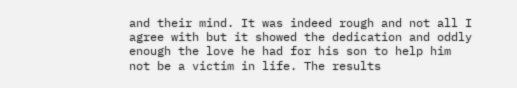and their mind. It was indeed rough and not all I agree with but it showed the dedication and oddly enough the love he had for his son to help him not be a victim in life. The results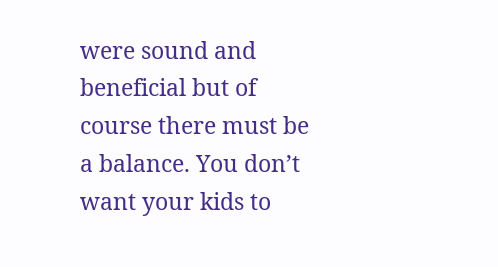were sound and beneficial but of course there must be a balance. You don’t want your kids to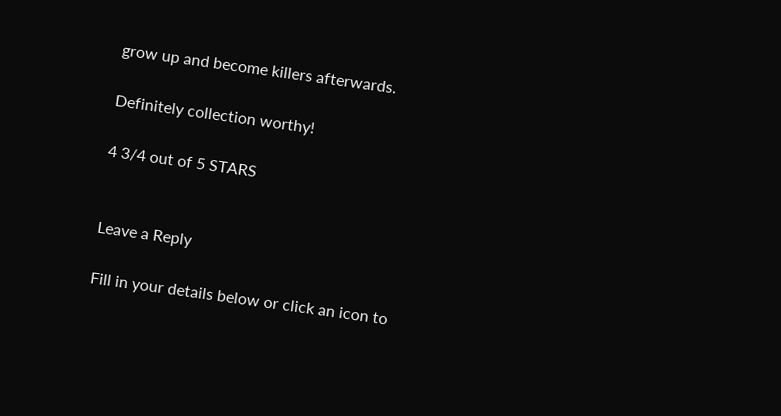grow up and become killers afterwards.

Definitely collection worthy!

4 3/4 out of 5 STARS


Leave a Reply

Fill in your details below or click an icon to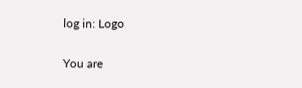log in: Logo

You are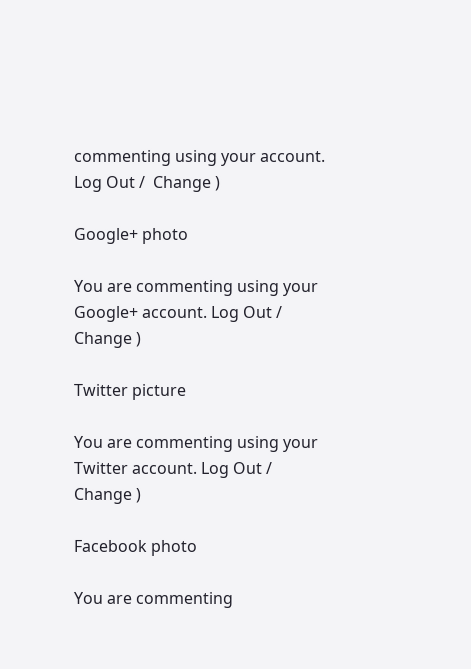commenting using your account. Log Out /  Change )

Google+ photo

You are commenting using your Google+ account. Log Out /  Change )

Twitter picture

You are commenting using your Twitter account. Log Out /  Change )

Facebook photo

You are commenting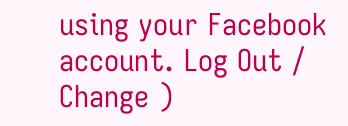using your Facebook account. Log Out /  Change )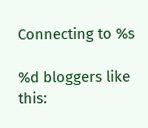Connecting to %s

%d bloggers like this: